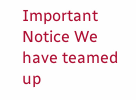Important Notice We have teamed up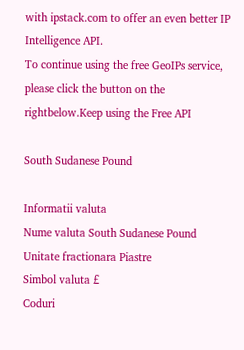with ipstack.com to offer an even better IP Intelligence API.
To continue using the free GeoIPs service, please click the button on the rightbelow.Keep using the Free API

South Sudanese Pound

Informatii valuta
Nume valuta South Sudanese Pound
Unitate fractionara Piastre
Simbol valuta £
Coduri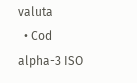valuta
  • Cod alpha-3 ISO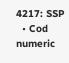4217: SSP
  • Cod numeric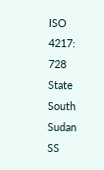ISO 4217: 728
State South Sudan SS